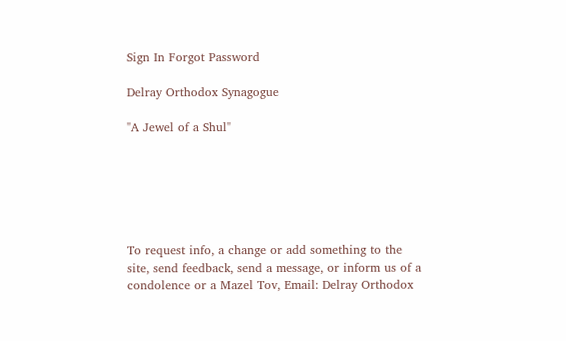Sign In Forgot Password

Delray Orthodox Synagogue

"A Jewel of a Shul"






To request info, a change or add something to the site, send feedback, send a message, or inform us of a condolence or a Mazel Tov, Email: Delray Orthodox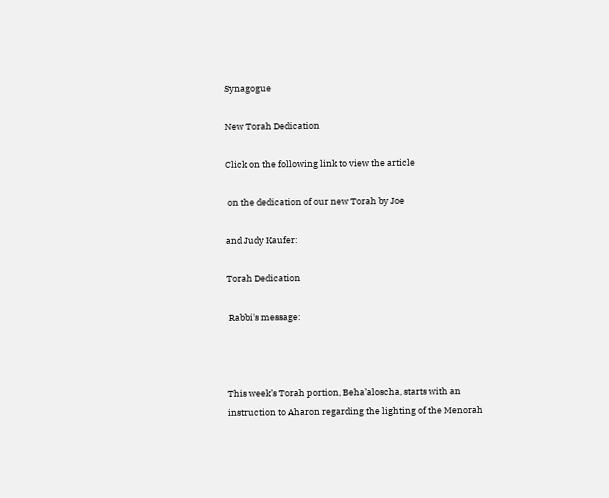Synagogue

New Torah Dedication

Click on the following link to view the article

 on the dedication of our new Torah by Joe

and Judy Kaufer:

Torah Dedication

 Rabbi's message:



This week’s Torah portion, Beha’aloscha, starts with an instruction to Aharon regarding the lighting of the Menorah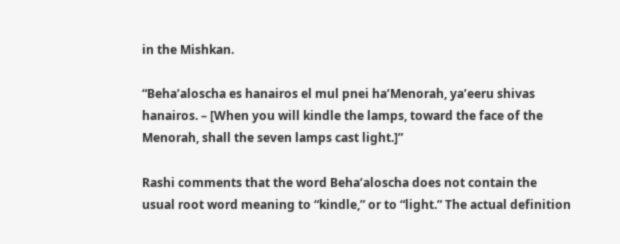in the Mishkan.

“Beha’aloscha es hanairos el mul pnei ha’Menorah, ya’eeru shivas hanairos. – [When you will kindle the lamps, toward the face of the Menorah, shall the seven lamps cast light.]”

Rashi comments that the word Beha’aloscha does not contain the usual root word meaning to “kindle,” or to “light.” The actual definition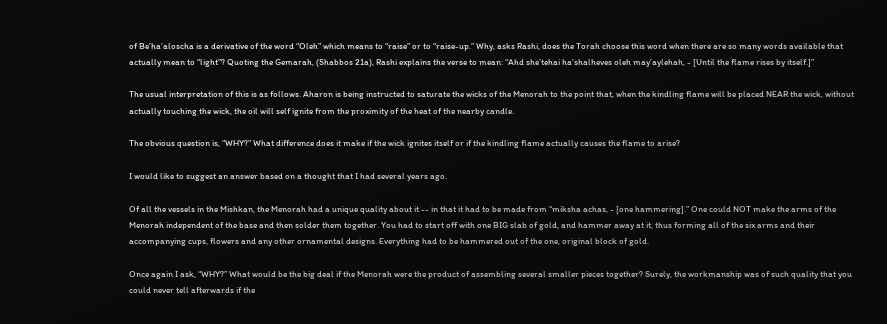of Be’ha’aloscha is a derivative of the word “Oleh” which means to “raise” or to “raise-up.” Why, asks Rashi, does the Torah choose this word when there are so many words available that actually mean to “light”? Quoting the Gemarah, (Shabbos 21a), Rashi explains the verse to mean: “Ahd she’tehai ha’shalheves oleh may’aylehah, - [Until the flame rises by itself.]”

The usual interpretation of this is as follows. Aharon is being instructed to saturate the wicks of the Menorah to the point that, when the kindling flame will be placed NEAR the wick, without actually touching the wick, the oil will self ignite from the proximity of the heat of the nearby candle.

The obvious question is, “WHY?” What difference does it make if the wick ignites itself or if the kindling flame actually causes the flame to arise?

I would like to suggest an answer based on a thought that I had several years ago.

Of all the vessels in the Mishkan, the Menorah had a unique quality about it -- in that it had to be made from “miksha achas, - [one hammering].” One could NOT make the arms of the Menorah independent of the base and then solder them together. You had to start off with one BIG slab of gold, and hammer away at it, thus forming all of the six arms and their accompanying cups, flowers and any other ornamental designs. Everything had to be hammered out of the one, original block of gold.

Once again I ask, “WHY?” What would be the big deal if the Menorah were the product of assembling several smaller pieces together? Surely, the workmanship was of such quality that you could never tell afterwards if the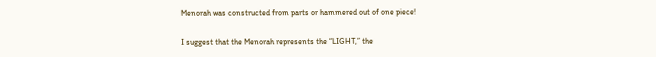Menorah was constructed from parts or hammered out of one piece!

I suggest that the Menorah represents the “LIGHT,” the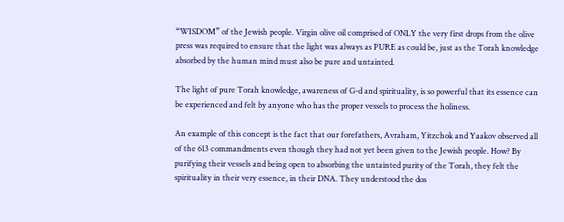“WISDOM” of the Jewish people. Virgin olive oil comprised of ONLY the very first drops from the olive press was required to ensure that the light was always as PURE as could be, just as the Torah knowledge absorbed by the human mind must also be pure and untainted.

The light of pure Torah knowledge, awareness of G-d and spirituality, is so powerful that its essence can be experienced and felt by anyone who has the proper vessels to process the holiness.

An example of this concept is the fact that our forefathers, Avraham, Yitzchok and Yaakov observed all of the 613 commandments even though they had not yet been given to the Jewish people. How? By purifying their vessels and being open to absorbing the untainted purity of the Torah, they felt the spirituality in their very essence, in their DNA. They understood the dos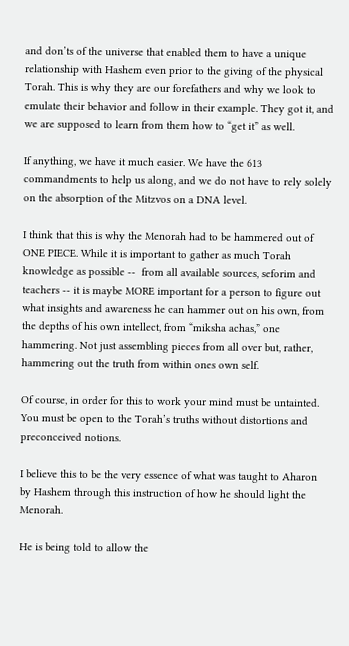and don’ts of the universe that enabled them to have a unique relationship with Hashem even prior to the giving of the physical Torah. This is why they are our forefathers and why we look to emulate their behavior and follow in their example. They got it, and we are supposed to learn from them how to “get it” as well.

If anything, we have it much easier. We have the 613 commandments to help us along, and we do not have to rely solely on the absorption of the Mitzvos on a DNA level.

I think that this is why the Menorah had to be hammered out of ONE PIECE. While it is important to gather as much Torah knowledge as possible --  from all available sources, seforim and teachers -- it is maybe MORE important for a person to figure out what insights and awareness he can hammer out on his own, from the depths of his own intellect, from “miksha achas,” one hammering. Not just assembling pieces from all over but, rather, hammering out the truth from within ones own self.

Of course, in order for this to work your mind must be untainted. You must be open to the Torah’s truths without distortions and preconceived notions.

I believe this to be the very essence of what was taught to Aharon by Hashem through this instruction of how he should light the Menorah.

He is being told to allow the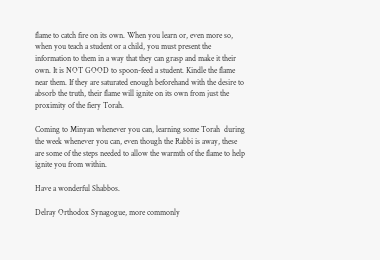flame to catch fire on its own. When you learn or, even more so, when you teach a student or a child, you must present the information to them in a way that they can grasp and make it their own. It is NOT GOOD to spoon-feed a student. Kindle the flame near them. If they are saturated enough beforehand with the desire to absorb the truth, their flame will ignite on its own from just the proximity of the fiery Torah.

Coming to Minyan whenever you can, learning some Torah  during the week whenever you can, even though the Rabbi is away, these are some of the steps needed to allow the warmth of the flame to help ignite you from within.

Have a wonderful Shabbos.

Delray Orthodox Synagogue, more commonly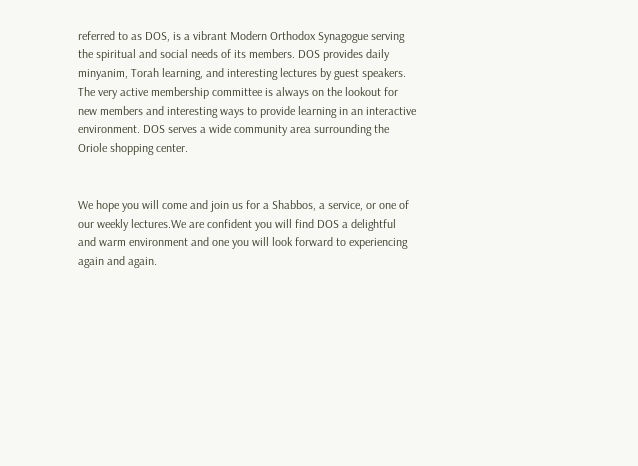referred to as DOS, is a vibrant Modern Orthodox Synagogue serving the spiritual and social needs of its members. DOS provides daily minyanim, Torah learning, and interesting lectures by guest speakers. The very active membership committee is always on the lookout for new members and interesting ways to provide learning in an interactive environment. DOS serves a wide community area surrounding the Oriole shopping center.


We hope you will come and join us for a Shabbos, a service, or one of our weekly lectures.We are confident you will find DOS a delightful and warm environment and one you will look forward to experiencing again and again.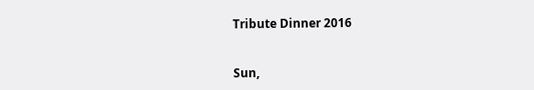Tribute Dinner 2016


Sun,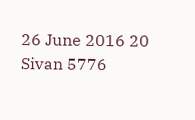26 June 2016 20 Sivan 5776